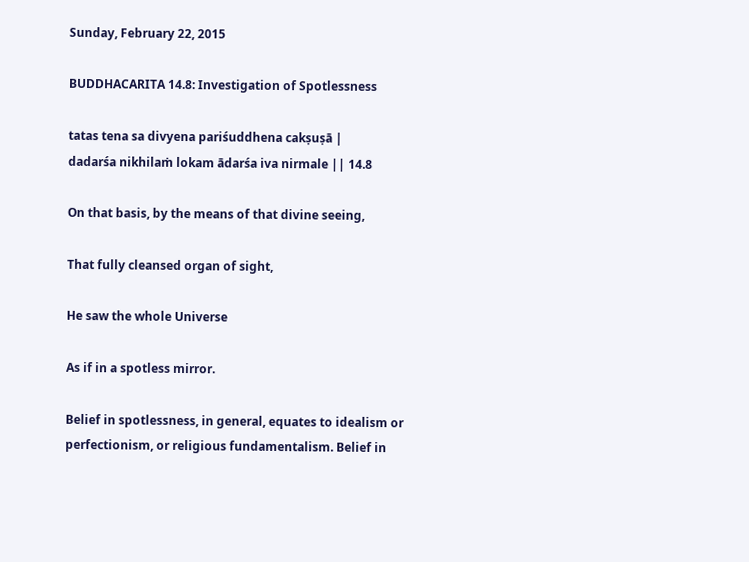Sunday, February 22, 2015

BUDDHACARITA 14.8: Investigation of Spotlessness

tatas tena sa divyena pariśuddhena cakṣuṣā |
dadarśa nikhilaṁ lokam ādarśa iva nirmale || 14.8

On that basis, by the means of that divine seeing,

That fully cleansed organ of sight,

He saw the whole Universe

As if in a spotless mirror.

Belief in spotlessness, in general, equates to idealism or perfectionism, or religious fundamentalism. Belief in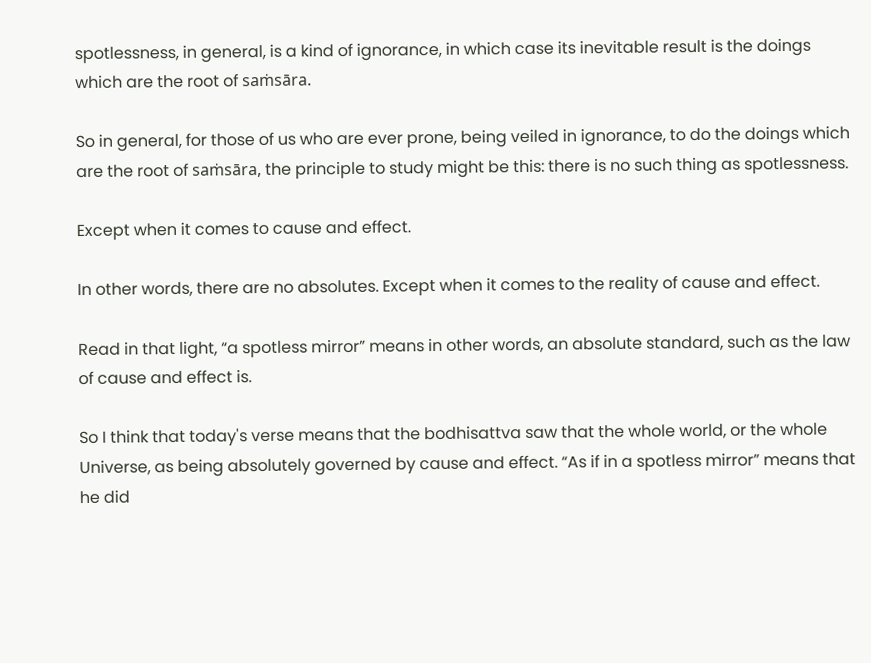spotlessness, in general, is a kind of ignorance, in which case its inevitable result is the doings which are the root of saṁsāra.

So in general, for those of us who are ever prone, being veiled in ignorance, to do the doings which are the root of saṁsāra, the principle to study might be this: there is no such thing as spotlessness.

Except when it comes to cause and effect.

In other words, there are no absolutes. Except when it comes to the reality of cause and effect.

Read in that light, “a spotless mirror” means in other words, an absolute standard, such as the law of cause and effect is.

So I think that today's verse means that the bodhisattva saw that the whole world, or the whole Universe, as being absolutely governed by cause and effect. “As if in a spotless mirror” means that he did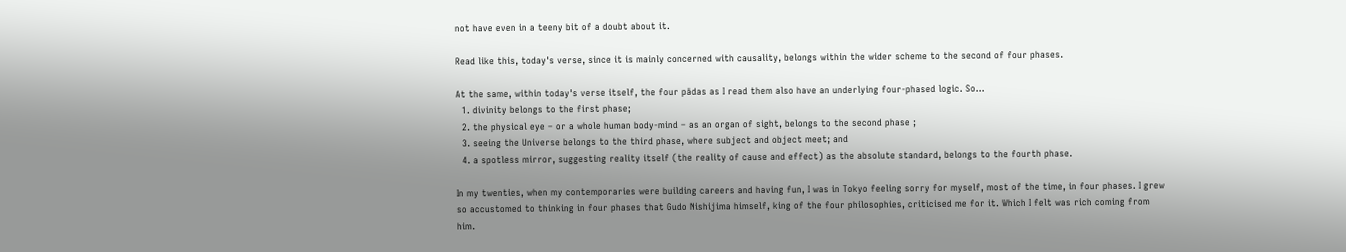not have even in a teeny bit of a doubt about it.

Read like this, today's verse, since it is mainly concerned with causality, belongs within the wider scheme to the second of four phases.

At the same, within today's verse itself, the four pādas as I read them also have an underlying four-phased logic. So...
  1. divinity belongs to the first phase;
  2. the physical eye – or a whole human body-mind – as an organ of sight, belongs to the second phase ;
  3. seeing the Universe belongs to the third phase, where subject and object meet; and
  4. a spotless mirror, suggesting reality itself (the reality of cause and effect) as the absolute standard, belongs to the fourth phase.

In my twenties, when my contemporaries were building careers and having fun, I was in Tokyo feeling sorry for myself, most of the time, in four phases. I grew so accustomed to thinking in four phases that Gudo Nishijima himself, king of the four philosophies, criticised me for it. Which I felt was rich coming from him.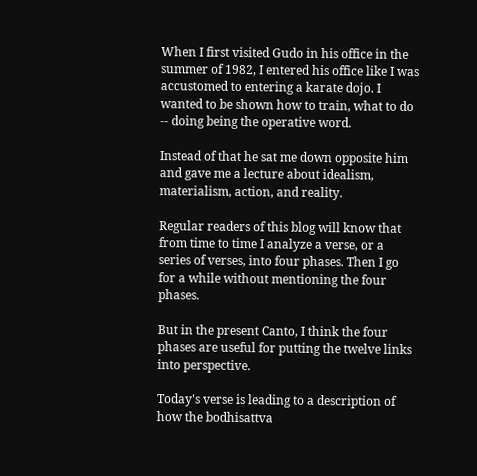When I first visited Gudo in his office in the summer of 1982, I entered his office like I was accustomed to entering a karate dojo. I wanted to be shown how to train, what to do -- doing being the operative word.

Instead of that he sat me down opposite him and gave me a lecture about idealism, materialism, action, and reality.

Regular readers of this blog will know that from time to time I analyze a verse, or a series of verses, into four phases. Then I go for a while without mentioning the four phases.

But in the present Canto, I think the four phases are useful for putting the twelve links into perspective.

Today's verse is leading to a description of how the bodhisattva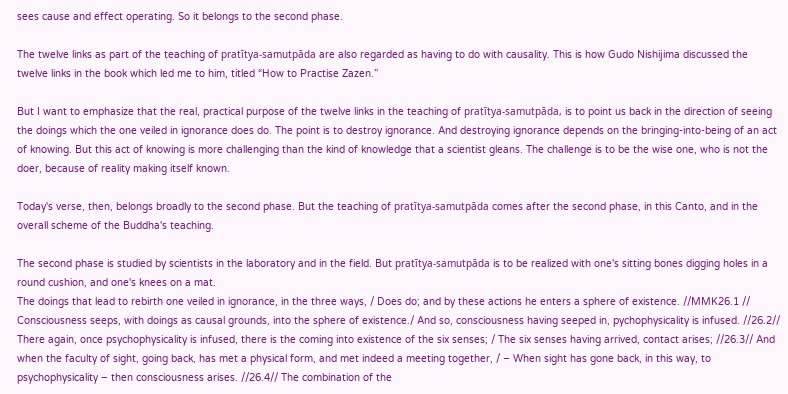sees cause and effect operating. So it belongs to the second phase.

The twelve links as part of the teaching of pratītya-samutpāda are also regarded as having to do with causality. This is how Gudo Nishijima discussed the twelve links in the book which led me to him, titled “How to Practise Zazen.”

But I want to emphasize that the real, practical purpose of the twelve links in the teaching of pratītya-samutpāda, is to point us back in the direction of seeing the doings which the one veiled in ignorance does do. The point is to destroy ignorance. And destroying ignorance depends on the bringing-into-being of an act of knowing. But this act of knowing is more challenging than the kind of knowledge that a scientist gleans. The challenge is to be the wise one, who is not the doer, because of reality making itself known.

Today's verse, then, belongs broadly to the second phase. But the teaching of pratītya-samutpāda comes after the second phase, in this Canto, and in the overall scheme of the Buddha's teaching.

The second phase is studied by scientists in the laboratory and in the field. But pratītya-samutpāda is to be realized with one's sitting bones digging holes in a round cushion, and one's knees on a mat.
The doings that lead to rebirth one veiled in ignorance, in the three ways, / Does do; and by these actions he enters a sphere of existence. //MMK26.1 // Consciousness seeps, with doings as causal grounds, into the sphere of existence./ And so, consciousness having seeped in, pychophysicality is infused. //26.2// There again, once psychophysicality is infused, there is the coming into existence of the six senses; / The six senses having arrived, contact arises; //26.3// And when the faculty of sight, going back, has met a physical form, and met indeed a meeting together, / – When sight has gone back, in this way, to psychophysicality – then consciousness arises. //26.4// The combination of the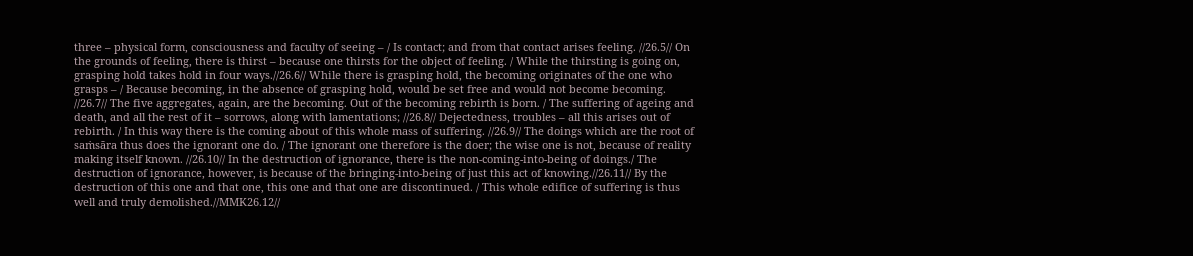three – physical form, consciousness and faculty of seeing – / Is contact; and from that contact arises feeling. //26.5// On the grounds of feeling, there is thirst – because one thirsts for the object of feeling. / While the thirsting is going on, grasping hold takes hold in four ways.//26.6// While there is grasping hold, the becoming originates of the one who grasps – / Because becoming, in the absence of grasping hold, would be set free and would not become becoming. //26.7// The five aggregates, again, are the becoming. Out of the becoming rebirth is born. / The suffering of ageing and death, and all the rest of it – sorrows, along with lamentations; //26.8// Dejectedness, troubles – all this arises out of rebirth. / In this way there is the coming about of this whole mass of suffering. //26.9// The doings which are the root of saṁsāra thus does the ignorant one do. / The ignorant one therefore is the doer; the wise one is not, because of reality making itself known. //26.10// In the destruction of ignorance, there is the non-coming-into-being of doings./ The destruction of ignorance, however, is because of the bringing-into-being of just this act of knowing.//26.11// By the destruction of this one and that one, this one and that one are discontinued. / This whole edifice of suffering is thus well and truly demolished.//MMK26.12//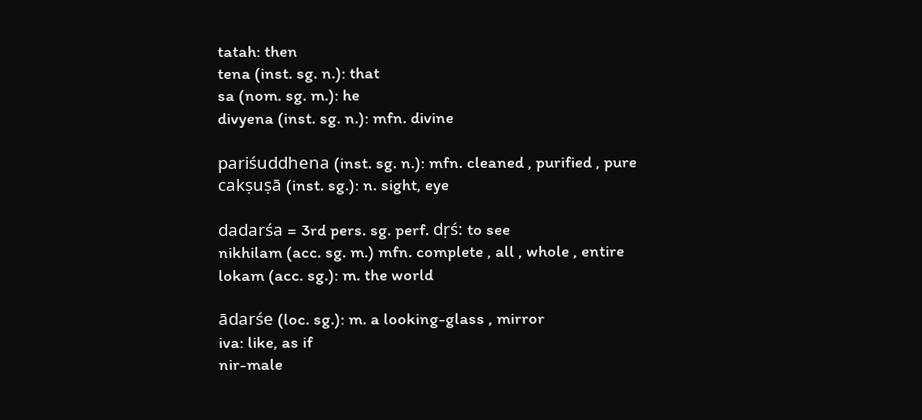tatah: then
tena (inst. sg. n.): that
sa (nom. sg. m.): he
divyena (inst. sg. n.): mfn. divine

pariśuddhena (inst. sg. n.): mfn. cleaned , purified , pure
cakṣuṣā (inst. sg.): n. sight, eye

dadarśa = 3rd pers. sg. perf. dṛś: to see
nikhilam (acc. sg. m.) mfn. complete , all , whole , entire
lokam (acc. sg.): m. the world

ādarśe (loc. sg.): m. a looking-glass , mirror
iva: like, as if
nir-male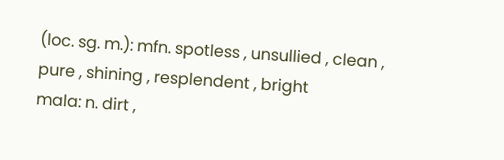(loc. sg. m.): mfn. spotless , unsullied , clean , pure , shining , resplendent , bright
mala: n. dirt ,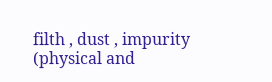filth , dust , impurity (physical and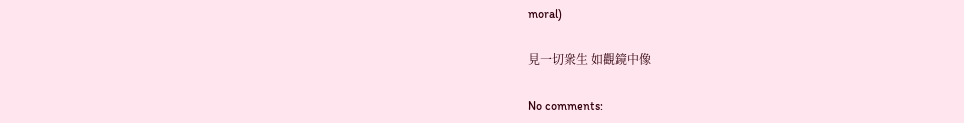moral)

見一切衆生 如觀鏡中像

No comments: